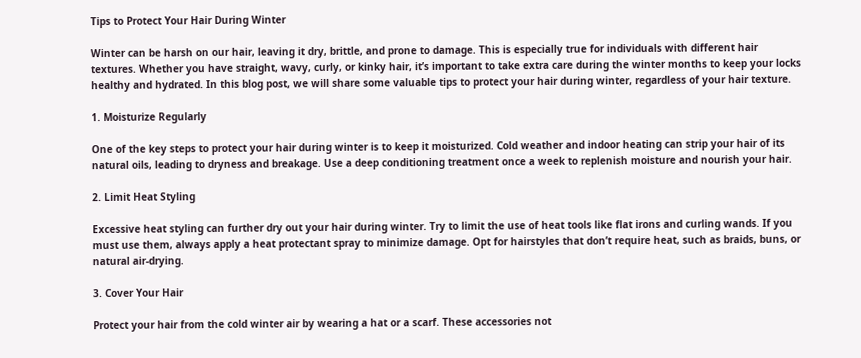Tips to Protect Your Hair During Winter

Winter can be harsh on our hair, leaving it dry, brittle, and prone to damage. This is especially true for individuals with different hair textures. Whether you have straight, wavy, curly, or kinky hair, it’s important to take extra care during the winter months to keep your locks healthy and hydrated. In this blog post, we will share some valuable tips to protect your hair during winter, regardless of your hair texture.

1. Moisturize Regularly

One of the key steps to protect your hair during winter is to keep it moisturized. Cold weather and indoor heating can strip your hair of its natural oils, leading to dryness and breakage. Use a deep conditioning treatment once a week to replenish moisture and nourish your hair.

2. Limit Heat Styling

Excessive heat styling can further dry out your hair during winter. Try to limit the use of heat tools like flat irons and curling wands. If you must use them, always apply a heat protectant spray to minimize damage. Opt for hairstyles that don’t require heat, such as braids, buns, or natural air-drying.

3. Cover Your Hair

Protect your hair from the cold winter air by wearing a hat or a scarf. These accessories not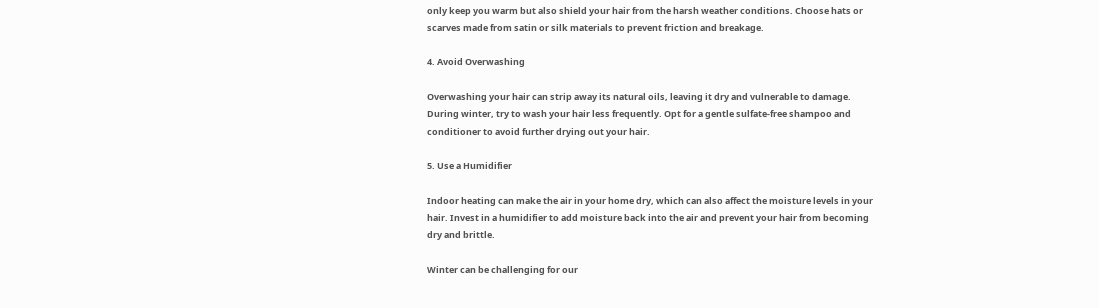only keep you warm but also shield your hair from the harsh weather conditions. Choose hats or scarves made from satin or silk materials to prevent friction and breakage.

4. Avoid Overwashing

Overwashing your hair can strip away its natural oils, leaving it dry and vulnerable to damage. During winter, try to wash your hair less frequently. Opt for a gentle sulfate-free shampoo and conditioner to avoid further drying out your hair.

5. Use a Humidifier

Indoor heating can make the air in your home dry, which can also affect the moisture levels in your hair. Invest in a humidifier to add moisture back into the air and prevent your hair from becoming dry and brittle.

Winter can be challenging for our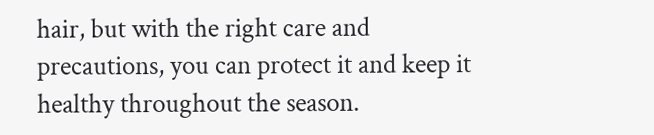hair, but with the right care and precautions, you can protect it and keep it healthy throughout the season.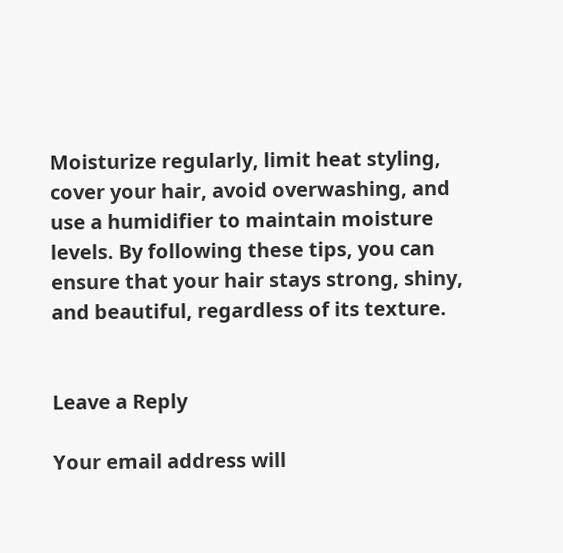Moisturize regularly, limit heat styling, cover your hair, avoid overwashing, and use a humidifier to maintain moisture levels. By following these tips, you can ensure that your hair stays strong, shiny, and beautiful, regardless of its texture.


Leave a Reply

Your email address will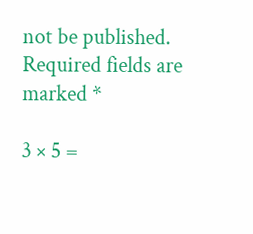not be published. Required fields are marked *

3 × 5 =